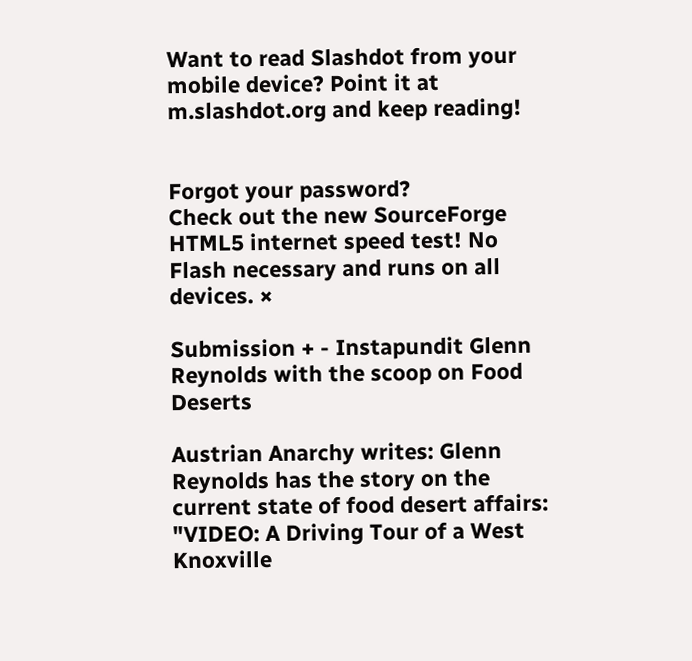Want to read Slashdot from your mobile device? Point it at m.slashdot.org and keep reading!


Forgot your password?
Check out the new SourceForge HTML5 internet speed test! No Flash necessary and runs on all devices. ×

Submission + - Instapundit Glenn Reynolds with the scoop on Food Deserts

Austrian Anarchy writes: Glenn Reynolds has the story on the current state of food desert affairs: "VIDEO: A Driving Tour of a West Knoxville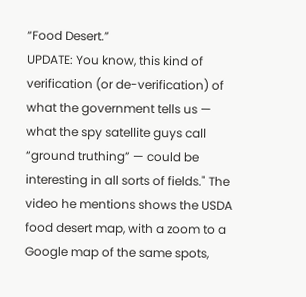“Food Desert.”
UPDATE: You know, this kind of verification (or de-verification) of what the government tells us — what the spy satellite guys call “ground truthing” — could be interesting in all sorts of fields." The video he mentions shows the USDA food desert map, with a zoom to a Google map of the same spots,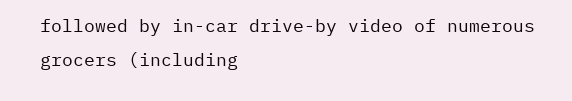followed by in-car drive-by video of numerous grocers (including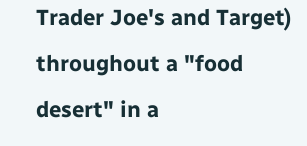Trader Joe's and Target) throughout a "food desert" in a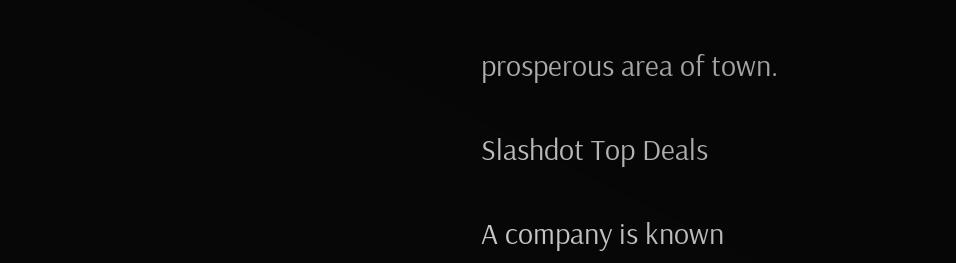prosperous area of town.

Slashdot Top Deals

A company is known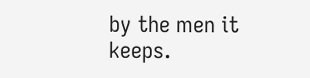by the men it keeps.